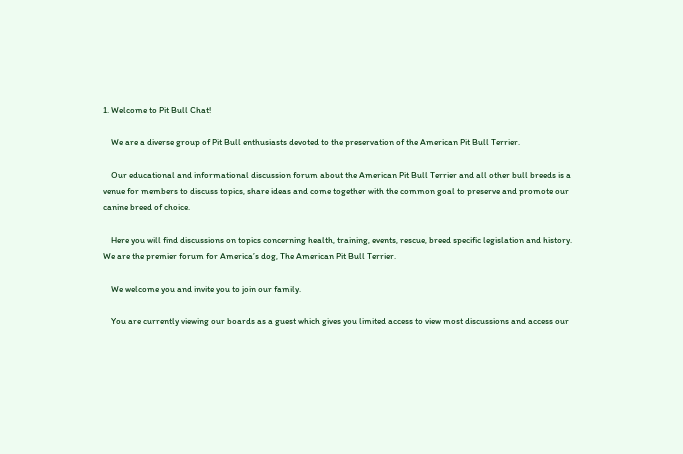1. Welcome to Pit Bull Chat!

    We are a diverse group of Pit Bull enthusiasts devoted to the preservation of the American Pit Bull Terrier.

    Our educational and informational discussion forum about the American Pit Bull Terrier and all other bull breeds is a venue for members to discuss topics, share ideas and come together with the common goal to preserve and promote our canine breed of choice.

    Here you will find discussions on topics concerning health, training, events, rescue, breed specific legislation and history. We are the premier forum for America’s dog, The American Pit Bull Terrier.

    We welcome you and invite you to join our family.

    You are currently viewing our boards as a guest which gives you limited access to view most discussions and access our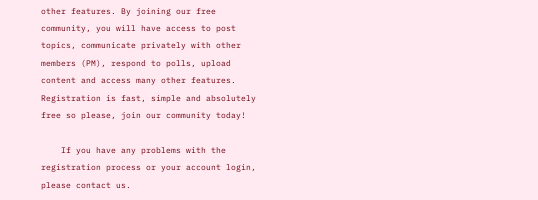other features. By joining our free community, you will have access to post topics, communicate privately with other members (PM), respond to polls, upload content and access many other features. Registration is fast, simple and absolutely free so please, join our community today!

    If you have any problems with the registration process or your account login, please contact us.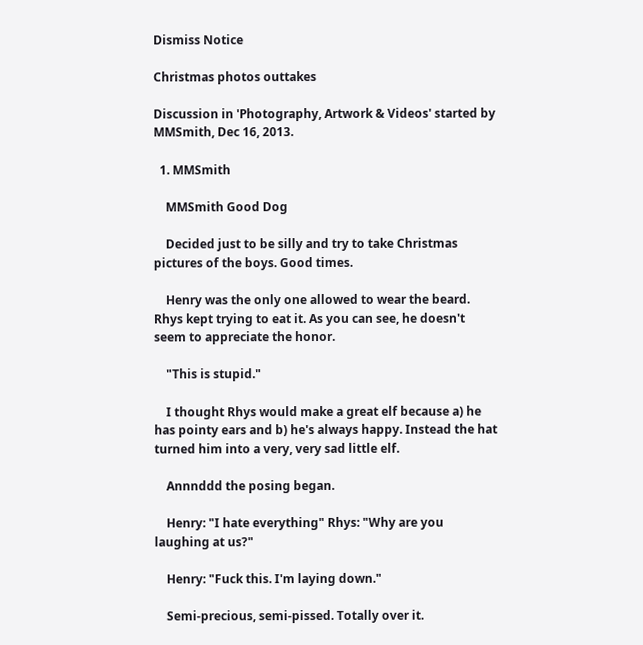Dismiss Notice

Christmas photos outtakes

Discussion in 'Photography, Artwork & Videos' started by MMSmith, Dec 16, 2013.

  1. MMSmith

    MMSmith Good Dog

    Decided just to be silly and try to take Christmas pictures of the boys. Good times.

    Henry was the only one allowed to wear the beard. Rhys kept trying to eat it. As you can see, he doesn't seem to appreciate the honor.

    "This is stupid."

    I thought Rhys would make a great elf because a) he has pointy ears and b) he's always happy. Instead the hat turned him into a very, very sad little elf.

    Annnddd the posing began.

    Henry: "I hate everything" Rhys: "Why are you laughing at us?"

    Henry: "Fuck this. I'm laying down."

    Semi-precious, semi-pissed. Totally over it.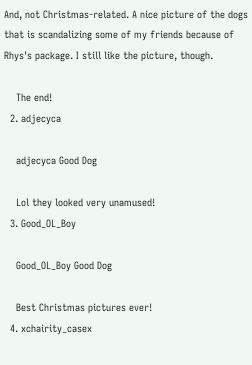And, not Christmas-related. A nice picture of the dogs that is scandalizing some of my friends because of Rhys's package. I still like the picture, though.

    The end!
  2. adjecyca

    adjecyca Good Dog

    Lol they looked very unamused!
  3. Good_OL_Boy

    Good_OL_Boy Good Dog

    Best Christmas pictures ever!
  4. xchairity_casex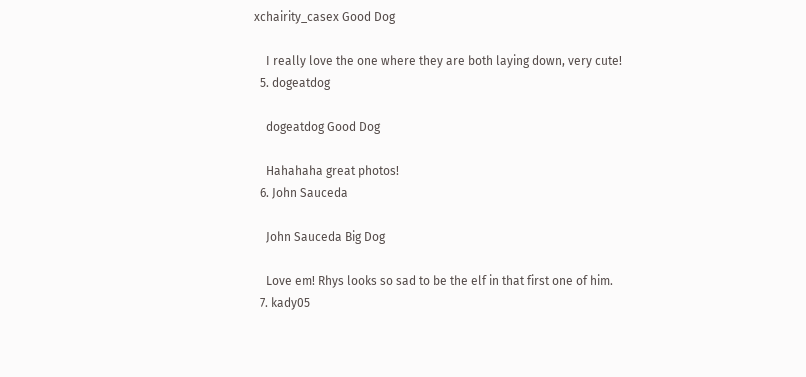xchairity_casex Good Dog

    I really love the one where they are both laying down, very cute!
  5. dogeatdog

    dogeatdog Good Dog

    Hahahaha great photos!
  6. John Sauceda

    John Sauceda Big Dog

    Love em! Rhys looks so sad to be the elf in that first one of him.
  7. kady05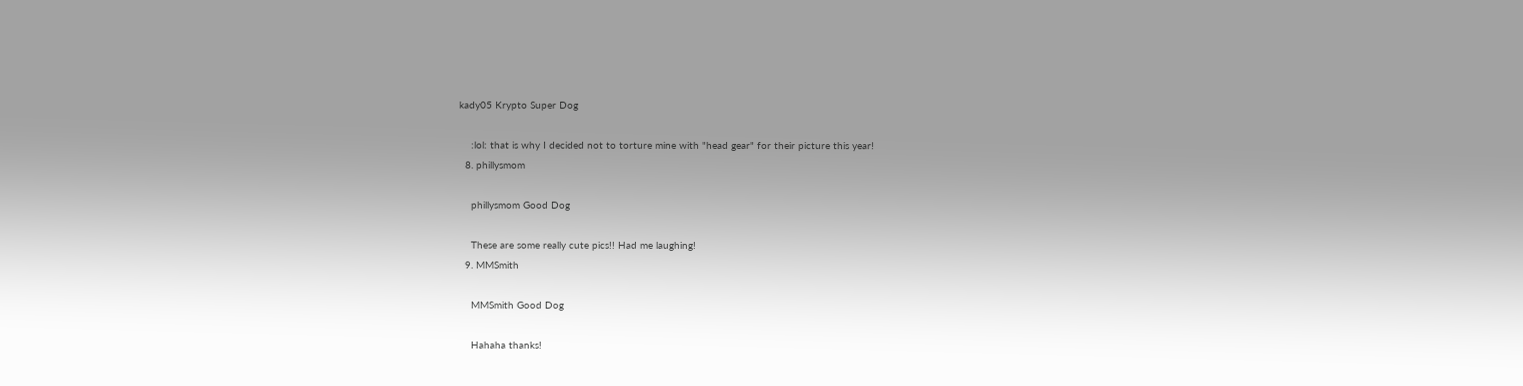kady05 Krypto Super Dog

    :lol: that is why I decided not to torture mine with "head gear" for their picture this year!
  8. phillysmom

    phillysmom Good Dog

    These are some really cute pics!! Had me laughing!
  9. MMSmith

    MMSmith Good Dog

    Hahaha thanks!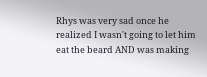Rhys was very sad once he realized I wasn't going to let him eat the beard AND was making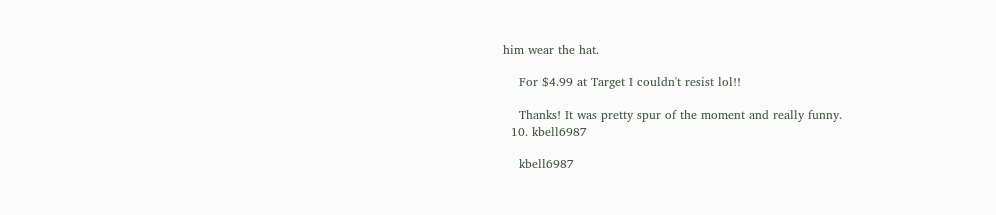him wear the hat.

    For $4.99 at Target I couldn't resist lol!!

    Thanks! It was pretty spur of the moment and really funny.
  10. kbell6987

    kbell6987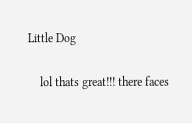Little Dog

    lol thats great!!! there faces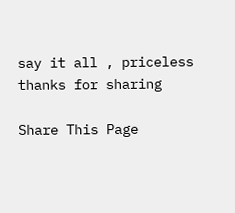say it all , priceless thanks for sharing

Share This Page